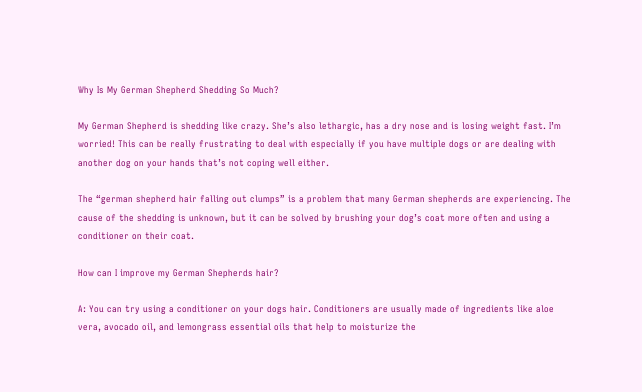Why Is My German Shepherd Shedding So Much?

My German Shepherd is shedding like crazy. She’s also lethargic, has a dry nose and is losing weight fast. I’m worried! This can be really frustrating to deal with especially if you have multiple dogs or are dealing with another dog on your hands that’s not coping well either.

The “german shepherd hair falling out clumps” is a problem that many German shepherds are experiencing. The cause of the shedding is unknown, but it can be solved by brushing your dog’s coat more often and using a conditioner on their coat.

How can I improve my German Shepherds hair?

A: You can try using a conditioner on your dogs hair. Conditioners are usually made of ingredients like aloe vera, avocado oil, and lemongrass essential oils that help to moisturize the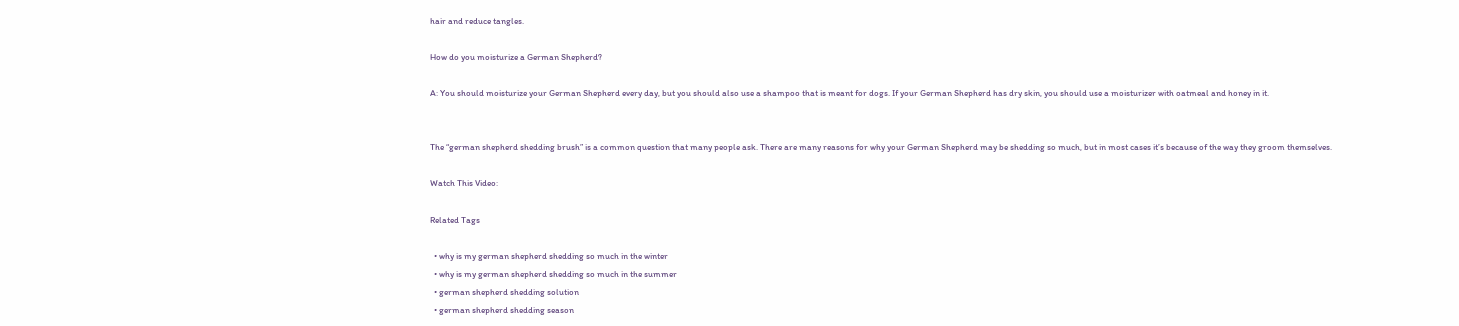hair and reduce tangles.

How do you moisturize a German Shepherd?

A: You should moisturize your German Shepherd every day, but you should also use a shampoo that is meant for dogs. If your German Shepherd has dry skin, you should use a moisturizer with oatmeal and honey in it.


The “german shepherd shedding brush” is a common question that many people ask. There are many reasons for why your German Shepherd may be shedding so much, but in most cases it’s because of the way they groom themselves.

Watch This Video:

Related Tags

  • why is my german shepherd shedding so much in the winter
  • why is my german shepherd shedding so much in the summer
  • german shepherd shedding solution
  • german shepherd shedding season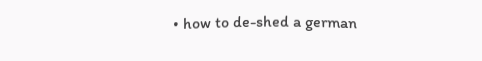• how to de-shed a german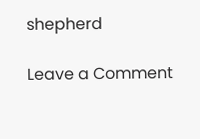shepherd

Leave a Comment